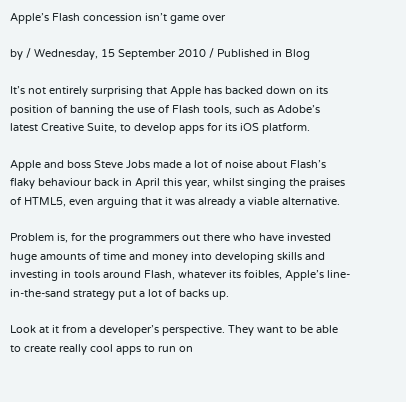Apple’s Flash concession isn’t game over

by / Wednesday, 15 September 2010 / Published in Blog

It’s not entirely surprising that Apple has backed down on its position of banning the use of Flash tools, such as Adobe’s latest Creative Suite, to develop apps for its iOS platform.

Apple and boss Steve Jobs made a lot of noise about Flash’s flaky behaviour back in April this year, whilst singing the praises of HTML5, even arguing that it was already a viable alternative.

Problem is, for the programmers out there who have invested huge amounts of time and money into developing skills and investing in tools around Flash, whatever its foibles, Apple’s line-in-the-sand strategy put a lot of backs up.

Look at it from a developer’s perspective. They want to be able to create really cool apps to run on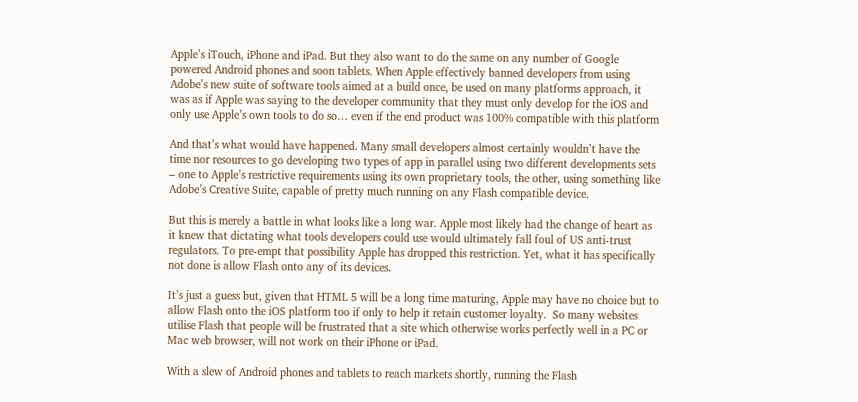Apple’s iTouch, iPhone and iPad. But they also want to do the same on any number of Google powered Android phones and soon tablets. When Apple effectively banned developers from using Adobe’s new suite of software tools aimed at a build once, be used on many platforms approach, it was as if Apple was saying to the developer community that they must only develop for the iOS and only use Apple’s own tools to do so… even if the end product was 100% compatible with this platform

And that’s what would have happened. Many small developers almost certainly wouldn’t have the time nor resources to go developing two types of app in parallel using two different developments sets – one to Apple’s restrictive requirements using its own proprietary tools, the other, using something like Adobe’s Creative Suite, capable of pretty much running on any Flash compatible device.

But this is merely a battle in what looks like a long war. Apple most likely had the change of heart as it knew that dictating what tools developers could use would ultimately fall foul of US anti-trust regulators. To pre-empt that possibility Apple has dropped this restriction. Yet, what it has specifically not done is allow Flash onto any of its devices.

It’s just a guess but, given that HTML 5 will be a long time maturing, Apple may have no choice but to allow Flash onto the iOS platform too if only to help it retain customer loyalty.  So many websites utilise Flash that people will be frustrated that a site which otherwise works perfectly well in a PC or Mac web browser, will not work on their iPhone or iPad.

With a slew of Android phones and tablets to reach markets shortly, running the Flash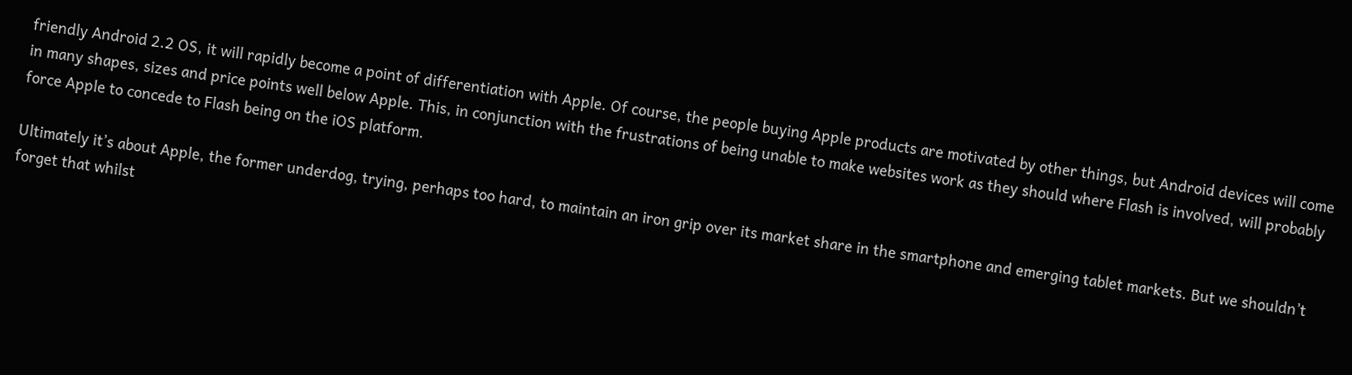friendly Android 2.2 OS, it will rapidly become a point of differentiation with Apple. Of course, the people buying Apple products are motivated by other things, but Android devices will come in many shapes, sizes and price points well below Apple. This, in conjunction with the frustrations of being unable to make websites work as they should where Flash is involved, will probably force Apple to concede to Flash being on the iOS platform.

Ultimately it’s about Apple, the former underdog, trying, perhaps too hard, to maintain an iron grip over its market share in the smartphone and emerging tablet markets. But we shouldn’t forget that whilst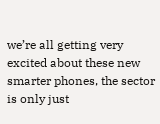we’re all getting very excited about these new smarter phones, the sector is only just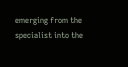emerging from the specialist into the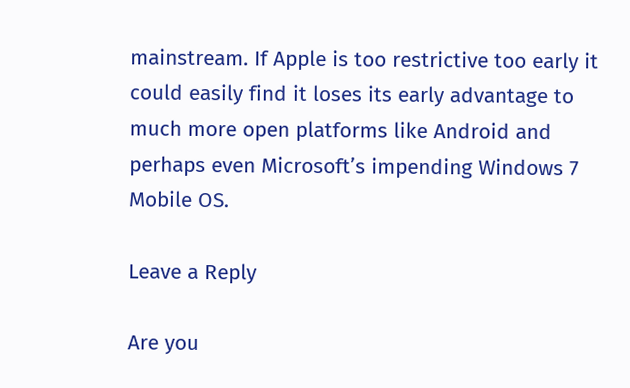mainstream. If Apple is too restrictive too early it could easily find it loses its early advantage to much more open platforms like Android and perhaps even Microsoft’s impending Windows 7 Mobile OS.

Leave a Reply

Are you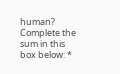human? Complete the sum in this box below: *